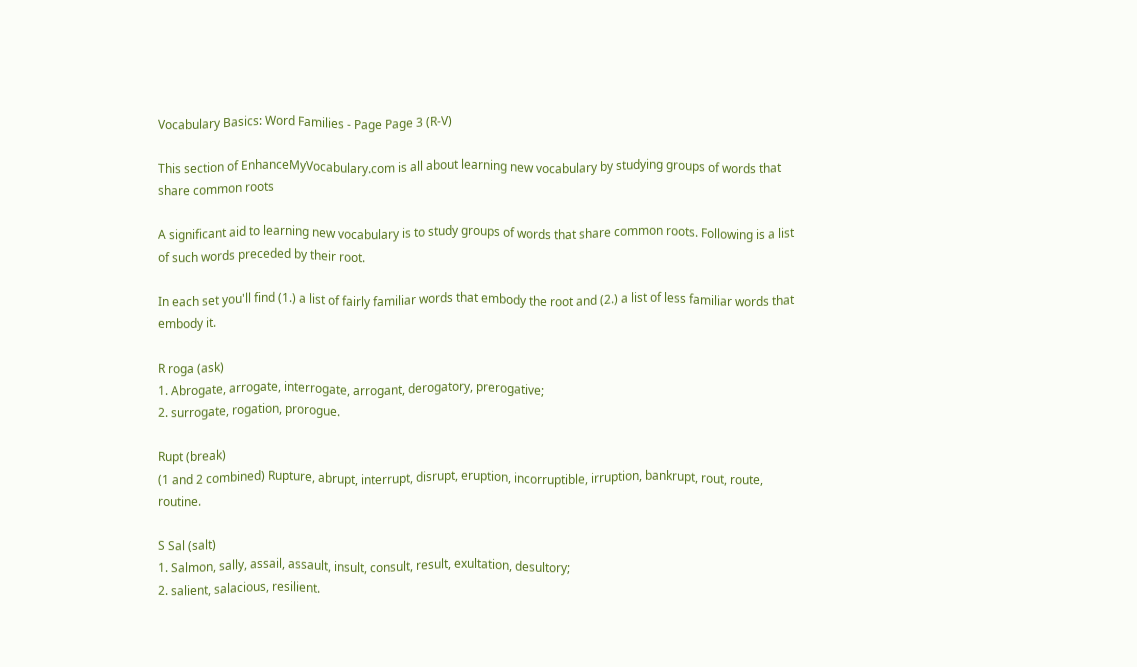Vocabulary Basics: Word Families - Page Page 3 (R-V)

This section of EnhanceMyVocabulary.com is all about learning new vocabulary by studying groups of words that share common roots

A significant aid to learning new vocabulary is to study groups of words that share common roots. Following is a list of such words preceded by their root.

In each set you'll find (1.) a list of fairly familiar words that embody the root and (2.) a list of less familiar words that embody it.

R roga (ask)
1. Abrogate, arrogate, interrogate, arrogant, derogatory, prerogative;
2. surrogate, rogation, prorogue.

Rupt (break)
(1 and 2 combined) Rupture, abrupt, interrupt, disrupt, eruption, incorruptible, irruption, bankrupt, rout, route, routine.

S Sal (salt)
1. Salmon, sally, assail, assault, insult, consult, result, exultation, desultory;
2. salient, salacious, resilient.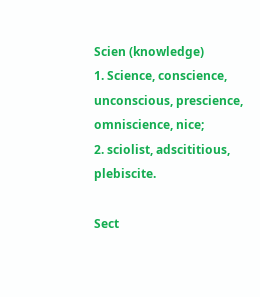Scien (knowledge)
1. Science, conscience, unconscious, prescience, omniscience, nice;
2. sciolist, adscititious, plebiscite.

Sect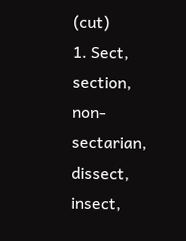(cut)
1. Sect, section, non-sectarian, dissect, insect,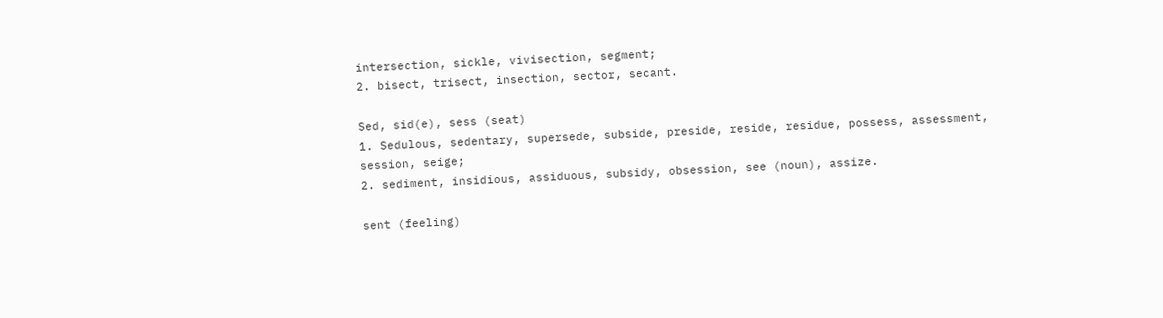intersection, sickle, vivisection, segment;
2. bisect, trisect, insection, sector, secant.

Sed, sid(e), sess (seat)
1. Sedulous, sedentary, supersede, subside, preside, reside, residue, possess, assessment, session, seige;
2. sediment, insidious, assiduous, subsidy, obsession, see (noun), assize.

sent (feeling)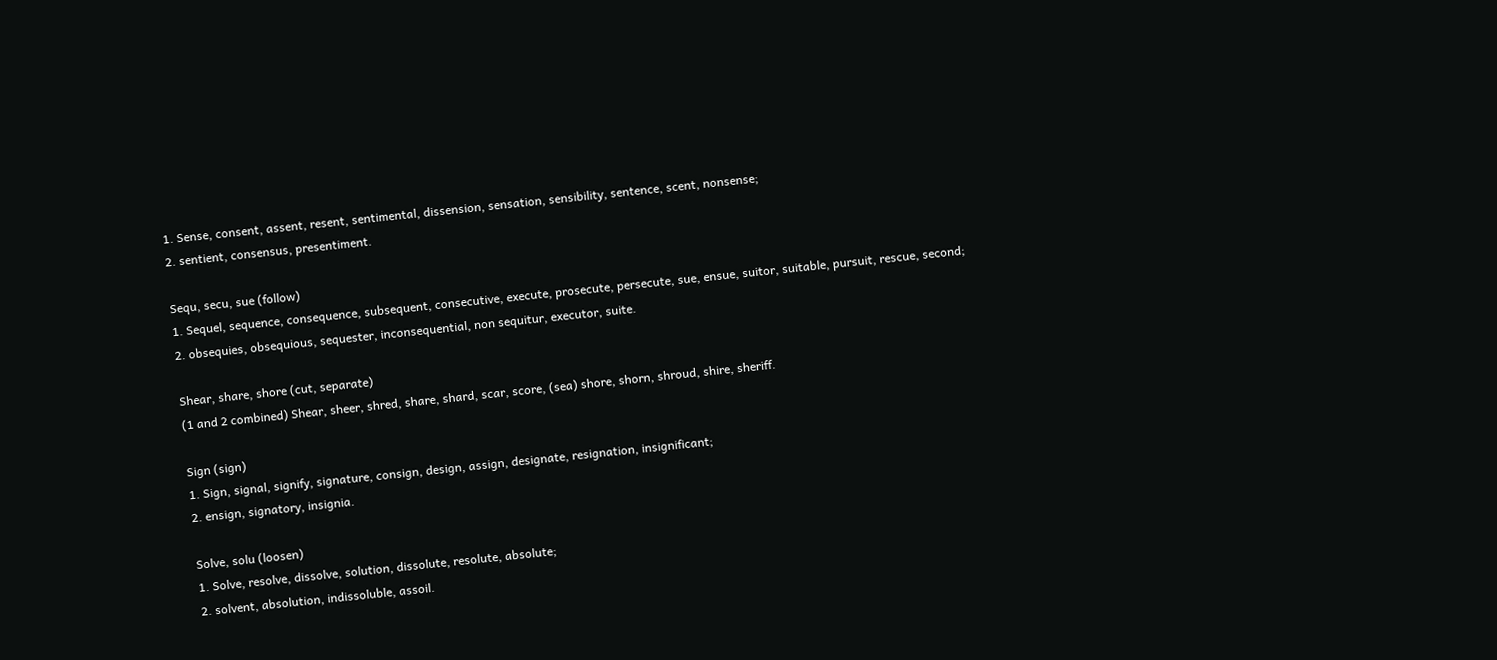1. Sense, consent, assent, resent, sentimental, dissension, sensation, sensibility, sentence, scent, nonsense;
2. sentient, consensus, presentiment.

Sequ, secu, sue (follow)
1. Sequel, sequence, consequence, subsequent, consecutive, execute, prosecute, persecute, sue, ensue, suitor, suitable, pursuit, rescue, second;
2. obsequies, obsequious, sequester, inconsequential, non sequitur, executor, suite.

Shear, share, shore (cut, separate)
(1 and 2 combined) Shear, sheer, shred, share, shard, scar, score, (sea) shore, shorn, shroud, shire, sheriff.

Sign (sign)
1. Sign, signal, signify, signature, consign, design, assign, designate, resignation, insignificant;
2. ensign, signatory, insignia.

Solve, solu (loosen)
1. Solve, resolve, dissolve, solution, dissolute, resolute, absolute;
2. solvent, absolution, indissoluble, assoil.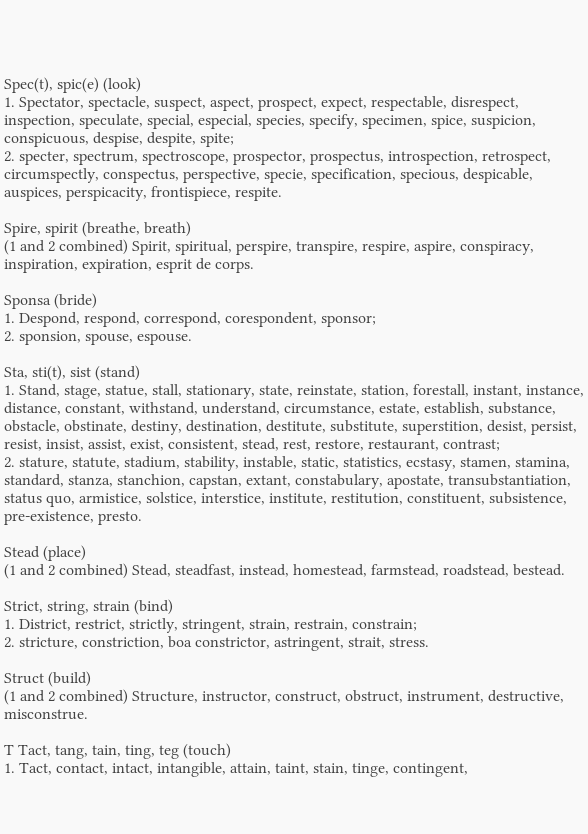Spec(t), spic(e) (look)
1. Spectator, spectacle, suspect, aspect, prospect, expect, respectable, disrespect, inspection, speculate, special, especial, species, specify, specimen, spice, suspicion, conspicuous, despise, despite, spite;
2. specter, spectrum, spectroscope, prospector, prospectus, introspection, retrospect, circumspectly, conspectus, perspective, specie, specification, specious, despicable, auspices, perspicacity, frontispiece, respite.

Spire, spirit (breathe, breath)
(1 and 2 combined) Spirit, spiritual, perspire, transpire, respire, aspire, conspiracy, inspiration, expiration, esprit de corps.

Sponsa (bride)
1. Despond, respond, correspond, corespondent, sponsor;
2. sponsion, spouse, espouse.

Sta, sti(t), sist (stand)
1. Stand, stage, statue, stall, stationary, state, reinstate, station, forestall, instant, instance, distance, constant, withstand, understand, circumstance, estate, establish, substance, obstacle, obstinate, destiny, destination, destitute, substitute, superstition, desist, persist, resist, insist, assist, exist, consistent, stead, rest, restore, restaurant, contrast;
2. stature, statute, stadium, stability, instable, static, statistics, ecstasy, stamen, stamina, standard, stanza, stanchion, capstan, extant, constabulary, apostate, transubstantiation, status quo, armistice, solstice, interstice, institute, restitution, constituent, subsistence, pre-existence, presto.

Stead (place)
(1 and 2 combined) Stead, steadfast, instead, homestead, farmstead, roadstead, bestead.

Strict, string, strain (bind)
1. District, restrict, strictly, stringent, strain, restrain, constrain;
2. stricture, constriction, boa constrictor, astringent, strait, stress.

Struct (build)
(1 and 2 combined) Structure, instructor, construct, obstruct, instrument, destructive, misconstrue.

T Tact, tang, tain, ting, teg (touch)
1. Tact, contact, intact, intangible, attain, taint, stain, tinge, contingent,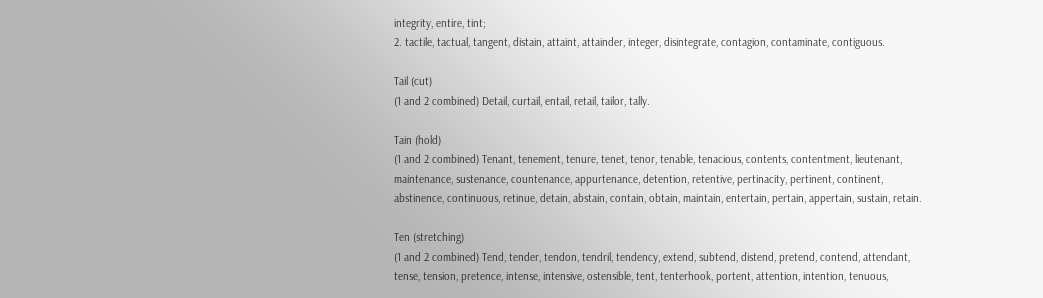integrity, entire, tint;
2. tactile, tactual, tangent, distain, attaint, attainder, integer, disintegrate, contagion, contaminate, contiguous.

Tail (cut)
(1 and 2 combined) Detail, curtail, entail, retail, tailor, tally.

Tain (hold)
(1 and 2 combined) Tenant, tenement, tenure, tenet, tenor, tenable, tenacious, contents, contentment, lieutenant, maintenance, sustenance, countenance, appurtenance, detention, retentive, pertinacity, pertinent, continent, abstinence, continuous, retinue, detain, abstain, contain, obtain, maintain, entertain, pertain, appertain, sustain, retain.

Ten (stretching)
(1 and 2 combined) Tend, tender, tendon, tendril, tendency, extend, subtend, distend, pretend, contend, attendant, tense, tension, pretence, intense, intensive, ostensible, tent, tenterhook, portent, attention, intention, tenuous,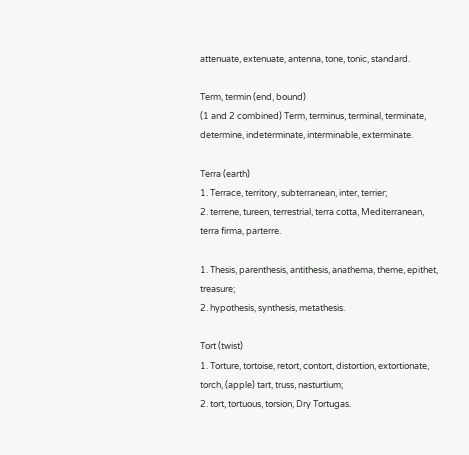attenuate, extenuate, antenna, tone, tonic, standard.

Term, termin (end, bound)
(1 and 2 combined) Term, terminus, terminal, terminate, determine, indeterminate, interminable, exterminate.

Terra (earth)
1. Terrace, territory, subterranean, inter, terrier;
2. terrene, tureen, terrestrial, terra cotta, Mediterranean, terra firma, parterre.

1. Thesis, parenthesis, antithesis, anathema, theme, epithet, treasure;
2. hypothesis, synthesis, metathesis.

Tort (twist)
1. Torture, tortoise, retort, contort, distortion, extortionate, torch, (apple) tart, truss, nasturtium;
2. tort, tortuous, torsion, Dry Tortugas.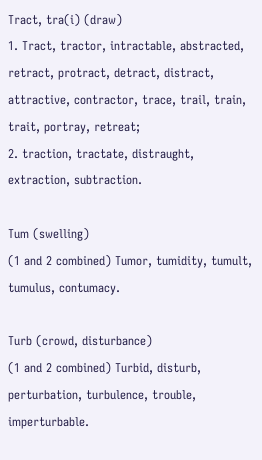Tract, tra(i) (draw)
1. Tract, tractor, intractable, abstracted, retract, protract, detract, distract, attractive, contractor, trace, trail, train, trait, portray, retreat;
2. traction, tractate, distraught, extraction, subtraction.

Tum (swelling)
(1 and 2 combined) Tumor, tumidity, tumult, tumulus, contumacy.

Turb (crowd, disturbance)
(1 and 2 combined) Turbid, disturb, perturbation, turbulence, trouble, imperturbable.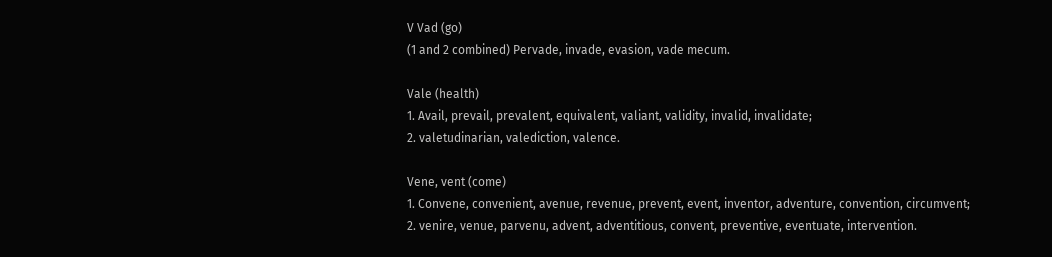V Vad (go)
(1 and 2 combined) Pervade, invade, evasion, vade mecum.

Vale (health)
1. Avail, prevail, prevalent, equivalent, valiant, validity, invalid, invalidate;
2. valetudinarian, valediction, valence.

Vene, vent (come)
1. Convene, convenient, avenue, revenue, prevent, event, inventor, adventure, convention, circumvent;
2. venire, venue, parvenu, advent, adventitious, convent, preventive, eventuate, intervention.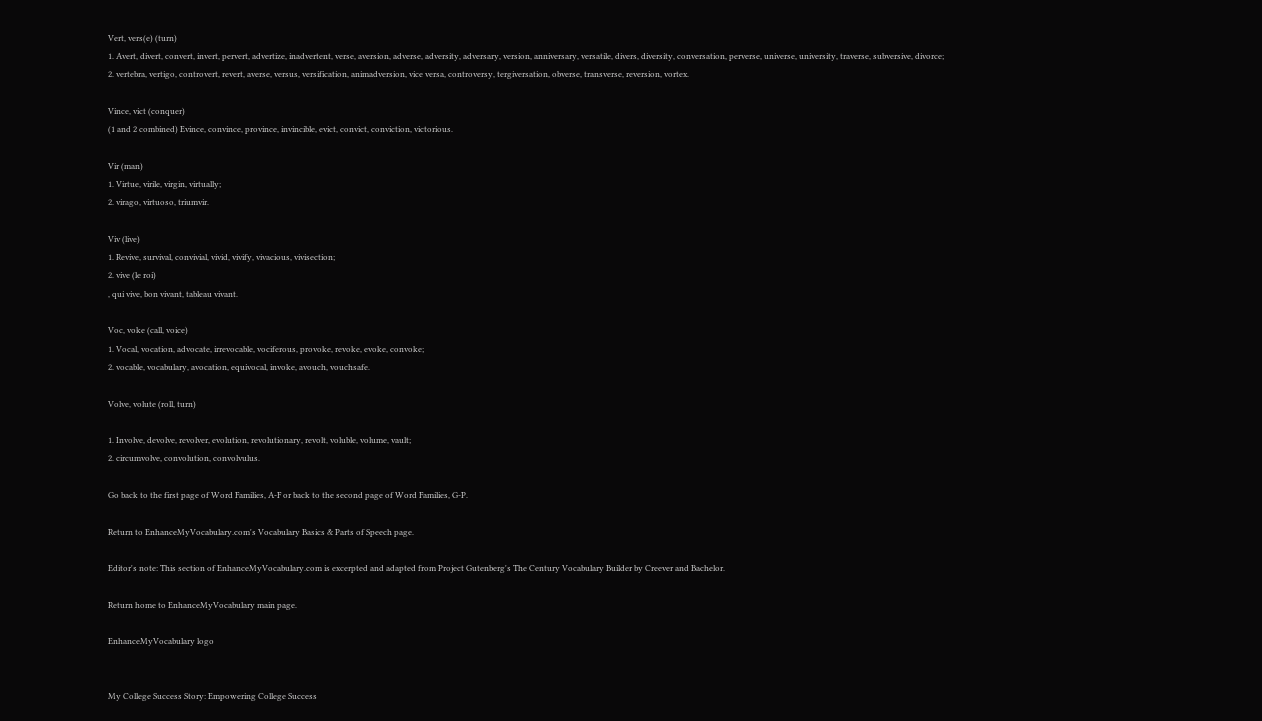Vert, vers(e) (turn)
1. Avert, divert, convert, invert, pervert, advertize, inadvertent, verse, aversion, adverse, adversity, adversary, version, anniversary, versatile, divers, diversity, conversation, perverse, universe, university, traverse, subversive, divorce;
2. vertebra, vertigo, controvert, revert, averse, versus, versification, animadversion, vice versa, controversy, tergiversation, obverse, transverse, reversion, vortex.

Vince, vict (conquer)
(1 and 2 combined) Evince, convince, province, invincible, evict, convict, conviction, victorious.

Vir (man)
1. Virtue, virile, virgin, virtually;
2. virago, virtuoso, triumvir.

Viv (live)
1. Revive, survival, convivial, vivid, vivify, vivacious, vivisection;
2. vive (le roi)
, qui vive, bon vivant, tableau vivant.

Voc, voke (call, voice)
1. Vocal, vocation, advocate, irrevocable, vociferous, provoke, revoke, evoke, convoke;
2. vocable, vocabulary, avocation, equivocal, invoke, avouch, vouchsafe.

Volve, volute (roll, turn)

1. Involve, devolve, revolver, evolution, revolutionary, revolt, voluble, volume, vault;
2. circumvolve, convolution, convolvulus.

Go back to the first page of Word Families, A-F or back to the second page of Word Families, G-P.

Return to EnhanceMyVocabulary.com's Vocabulary Basics & Parts of Speech page.

Editor's note: This section of EnhanceMyVocabulary.com is excerpted and adapted from Project Gutenberg's The Century Vocabulary Builder by Creever and Bachelor.

Return home to EnhanceMyVocabulary main page.

EnhanceMyVocabulary logo


My College Success Story: Empowering College Success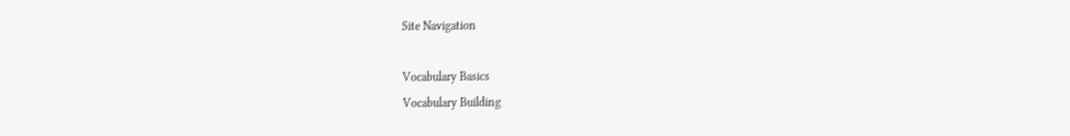Site Navigation

Vocabulary Basics
Vocabulary Building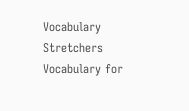Vocabulary Stretchers
Vocabulary for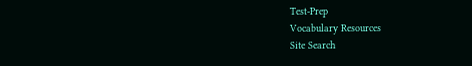Test-Prep
Vocabulary Resources
Site Search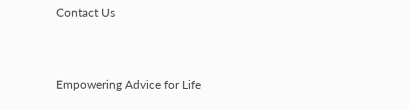Contact Us



Empowering Advice for Life